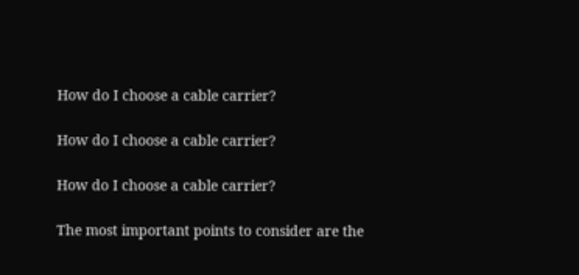How do I choose a cable carrier?

How do I choose a cable carrier?

How do I choose a cable carrier?

The most important points to consider are the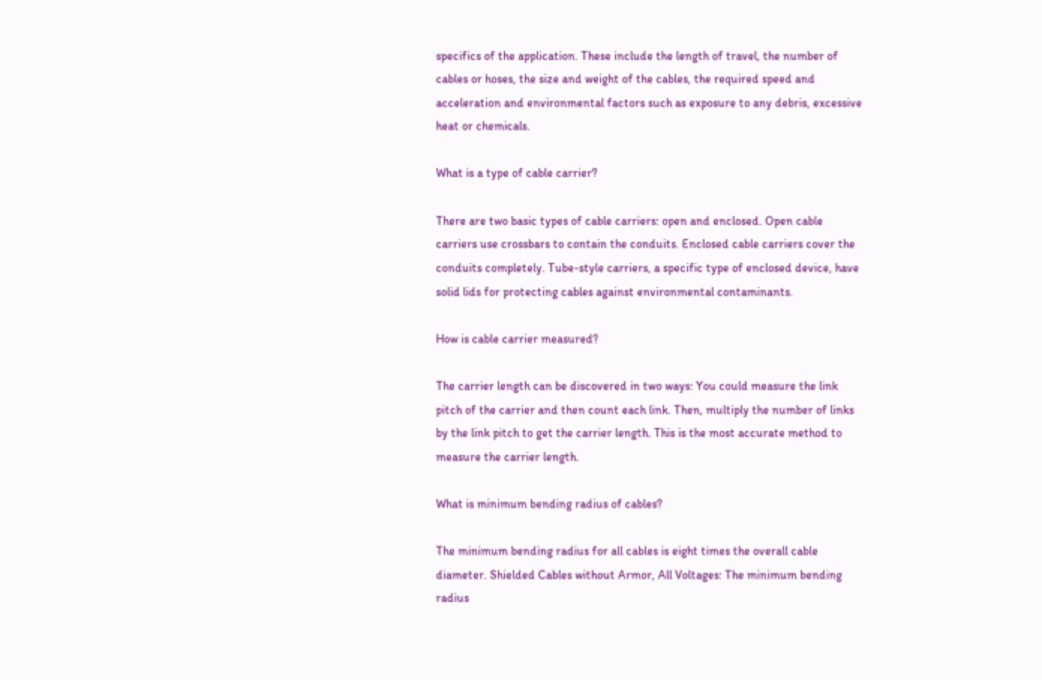specifics of the application. These include the length of travel, the number of cables or hoses, the size and weight of the cables, the required speed and acceleration and environmental factors such as exposure to any debris, excessive heat or chemicals.

What is a type of cable carrier?

There are two basic types of cable carriers: open and enclosed. Open cable carriers use crossbars to contain the conduits. Enclosed cable carriers cover the conduits completely. Tube-style carriers, a specific type of enclosed device, have solid lids for protecting cables against environmental contaminants.

How is cable carrier measured?

The carrier length can be discovered in two ways: You could measure the link pitch of the carrier and then count each link. Then, multiply the number of links by the link pitch to get the carrier length. This is the most accurate method to measure the carrier length.

What is minimum bending radius of cables?

The minimum bending radius for all cables is eight times the overall cable diameter. Shielded Cables without Armor, All Voltages: The minimum bending radius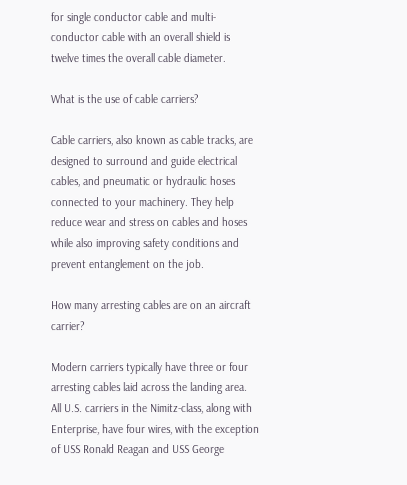for single conductor cable and multi-conductor cable with an overall shield is twelve times the overall cable diameter.

What is the use of cable carriers?

Cable carriers, also known as cable tracks, are designed to surround and guide electrical cables, and pneumatic or hydraulic hoses connected to your machinery. They help reduce wear and stress on cables and hoses while also improving safety conditions and prevent entanglement on the job.

How many arresting cables are on an aircraft carrier?

Modern carriers typically have three or four arresting cables laid across the landing area. All U.S. carriers in the Nimitz-class, along with Enterprise, have four wires, with the exception of USS Ronald Reagan and USS George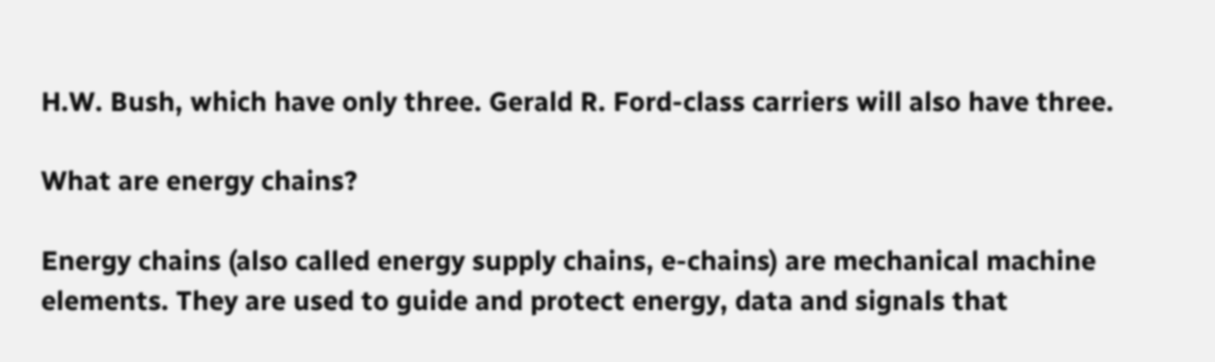H.W. Bush, which have only three. Gerald R. Ford-class carriers will also have three.

What are energy chains?

Energy chains (also called energy supply chains, e-chains) are mechanical machine elements. They are used to guide and protect energy, data and signals that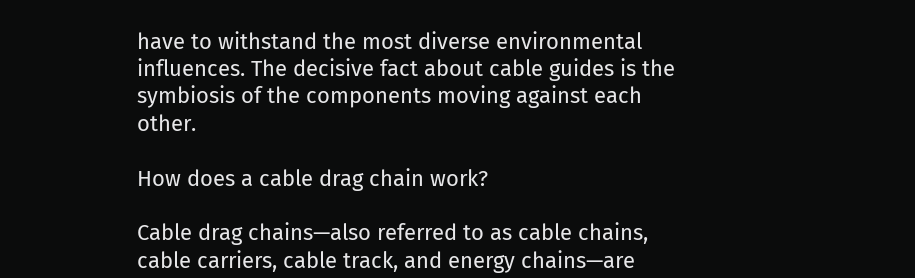have to withstand the most diverse environmental influences. The decisive fact about cable guides is the symbiosis of the components moving against each other.

How does a cable drag chain work?

Cable drag chains—also referred to as cable chains, cable carriers, cable track, and energy chains—are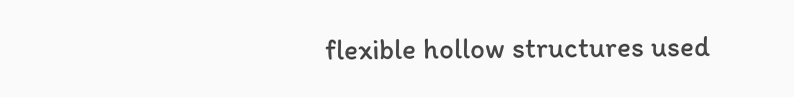flexible hollow structures used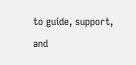to guide, support, and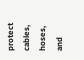protect cables, hoses, and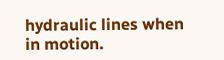hydraulic lines when in motion.